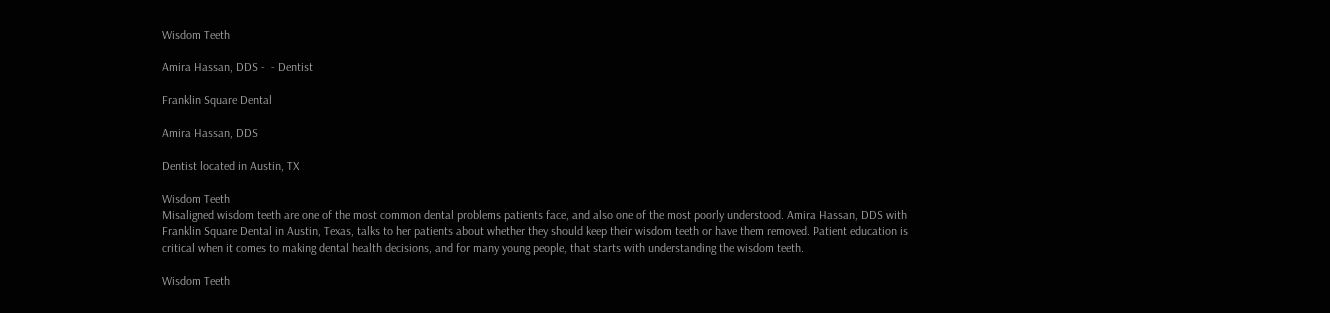Wisdom Teeth

Amira Hassan, DDS -  - Dentist

Franklin Square Dental

Amira Hassan, DDS

Dentist located in Austin, TX

Wisdom Teeth
Misaligned wisdom teeth are one of the most common dental problems patients face, and also one of the most poorly understood. Amira Hassan, DDS with Franklin Square Dental in Austin, Texas, talks to her patients about whether they should keep their wisdom teeth or have them removed. Patient education is critical when it comes to making dental health decisions, and for many young people, that starts with understanding the wisdom teeth.

Wisdom Teeth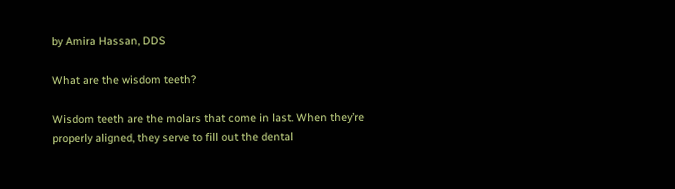by Amira Hassan, DDS

What are the wisdom teeth?

Wisdom teeth are the molars that come in last. When they’re properly aligned, they serve to fill out the dental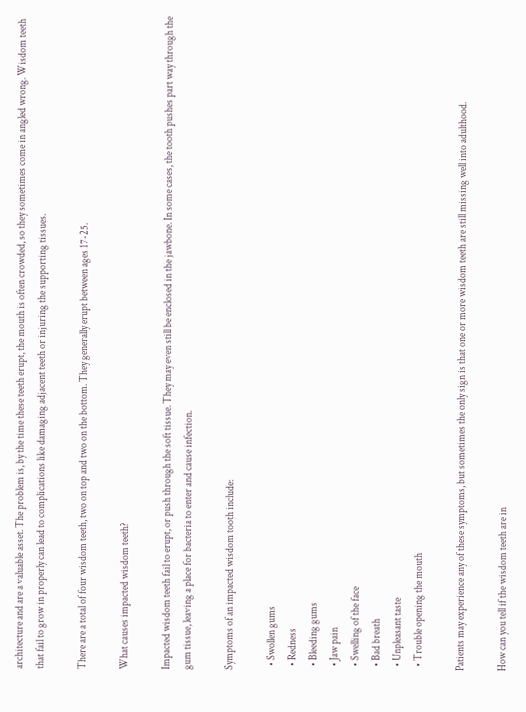architecture and are a valuable asset. The problem is, by the time these teeth erupt, the mouth is often crowded, so they sometimes come in angled wrong. Wisdom teeth that fail to grow in properly can lead to complications like damaging adjacent teeth or injuring the supporting tissues.

There are a total of four wisdom teeth, two on top and two on the bottom. They generally erupt between ages 17-25.

What causes impacted wisdom teeth?

Impacted wisdom teeth fail to erupt, or push through the soft tissue. They may even still be enclosed in the jawbone. In some cases, the tooth pushes part way through the gum tissue, leaving a place for bacteria to enter and cause infection.

Symptoms of an impacted wisdom tooth include:

  • Swollen gums
  • Redness
  • Bleeding gums
  • Jaw pain
  • Swelling of the face
  • Bad breath
  • Unpleasant taste
  • Trouble opening the mouth

Patients may experience any of these symptoms, but sometimes the only sign is that one or more wisdom teeth are still missing well into adulthood.

How can you tell if the wisdom teeth are in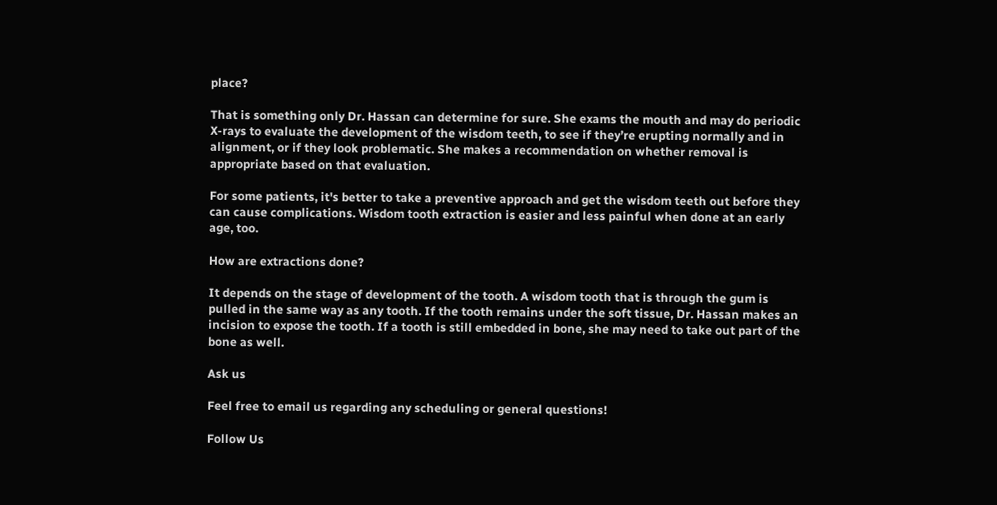place?

That is something only Dr. Hassan can determine for sure. She exams the mouth and may do periodic X-rays to evaluate the development of the wisdom teeth, to see if they’re erupting normally and in alignment, or if they look problematic. She makes a recommendation on whether removal is appropriate based on that evaluation.

For some patients, it's better to take a preventive approach and get the wisdom teeth out before they can cause complications. Wisdom tooth extraction is easier and less painful when done at an early age, too.

How are extractions done?

It depends on the stage of development of the tooth. A wisdom tooth that is through the gum is pulled in the same way as any tooth. If the tooth remains under the soft tissue, Dr. Hassan makes an incision to expose the tooth. If a tooth is still embedded in bone, she may need to take out part of the bone as well.

Ask us

Feel free to email us regarding any scheduling or general questions!

Follow Us